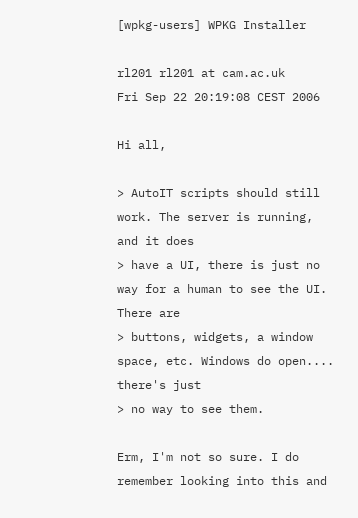[wpkg-users] WPKG Installer

rl201 rl201 at cam.ac.uk
Fri Sep 22 20:19:08 CEST 2006

Hi all,

> AutoIT scripts should still work. The server is running, and it does
> have a UI, there is just no way for a human to see the UI. There are
> buttons, widgets, a window space, etc. Windows do open.... there's just
> no way to see them.

Erm, I'm not so sure. I do remember looking into this and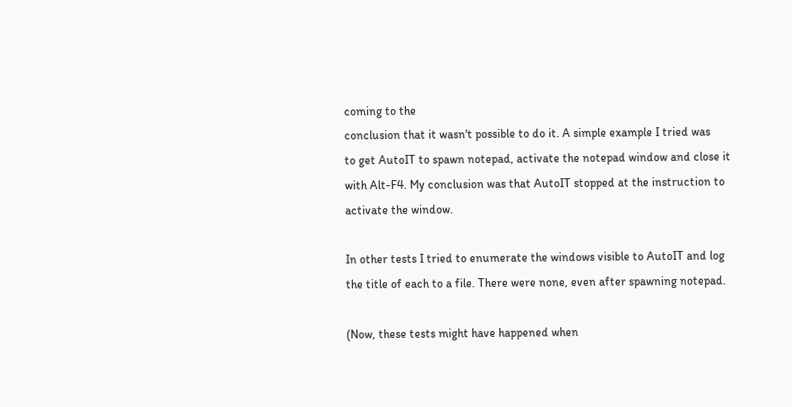coming to the
conclusion that it wasn't possible to do it. A simple example I tried was
to get AutoIT to spawn notepad, activate the notepad window and close it
with Alt-F4. My conclusion was that AutoIT stopped at the instruction to
activate the window.

In other tests I tried to enumerate the windows visible to AutoIT and log
the title of each to a file. There were none, even after spawning notepad.

(Now, these tests might have happened when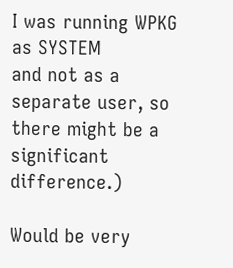I was running WPKG as SYSTEM
and not as a separate user, so there might be a significant difference.)

Would be very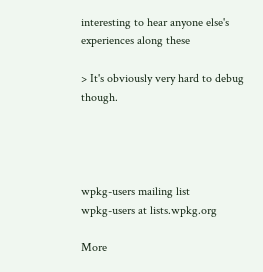interesting to hear anyone else's experiences along these

> It's obviously very hard to debug though.




wpkg-users mailing list
wpkg-users at lists.wpkg.org

More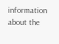information about the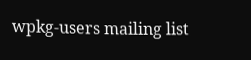wpkg-users mailing list